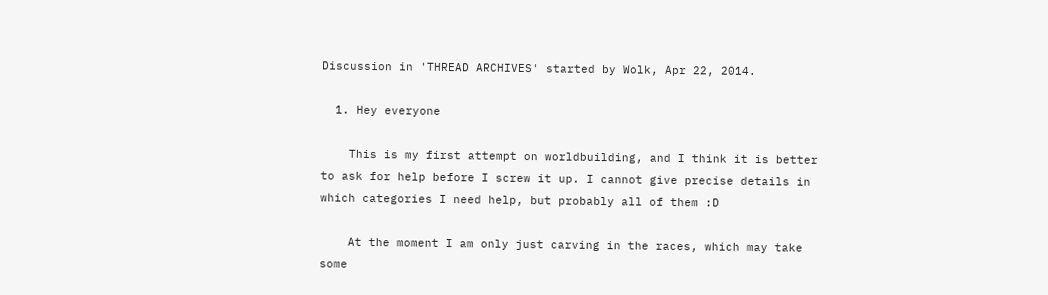Discussion in 'THREAD ARCHIVES' started by Wolk, Apr 22, 2014.

  1. Hey everyone

    This is my first attempt on worldbuilding, and I think it is better to ask for help before I screw it up. I cannot give precise details in which categories I need help, but probably all of them :D

    At the moment I am only just carving in the races, which may take some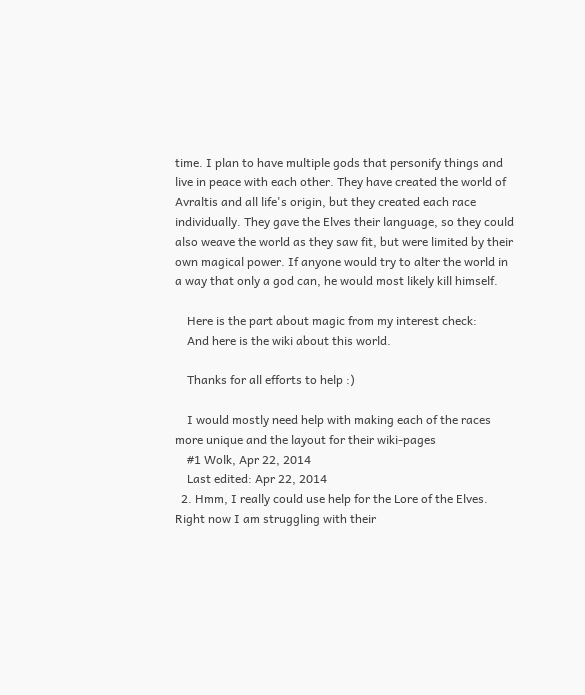time. I plan to have multiple gods that personify things and live in peace with each other. They have created the world of Avraltis and all life's origin, but they created each race individually. They gave the Elves their language, so they could also weave the world as they saw fit, but were limited by their own magical power. If anyone would try to alter the world in a way that only a god can, he would most likely kill himself.

    Here is the part about magic from my interest check:
    And here is the wiki about this world.

    Thanks for all efforts to help :)

    I would mostly need help with making each of the races more unique and the layout for their wiki-pages
    #1 Wolk, Apr 22, 2014
    Last edited: Apr 22, 2014
  2. Hmm, I really could use help for the Lore of the Elves. Right now I am struggling with their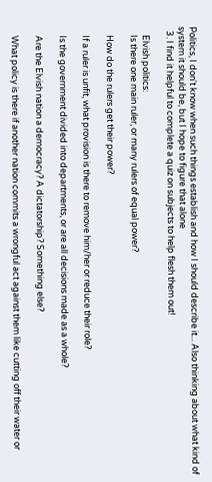Politics, I don't know when such things establish and how I should describe it... Also thinking about what kind of system it should be, but I hope to figure that alone
  3. I find it helpful to complete a quiz on subjects to help flesh them out!

    Elvish politics:
    Is there one main ruler, or many rulers of equal power?

    How do the rulers get their power?

    If a ruler is unfit, what provision is there to remove him/her or reduce their role?

    Is the government divided into departments, or are all decisions made as a whole?

    Are the Elvish nation a democracy? A dictatorship? Something else?

    What policy is there if another nation commits a wrongful act against them like cutting off their water or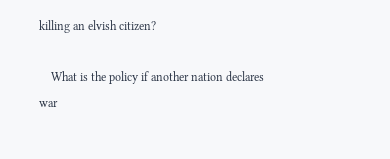killing an elvish citizen?

    What is the policy if another nation declares war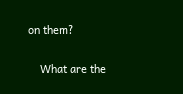on them?

    What are the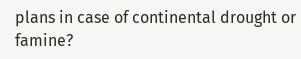plans in case of continental drought or famine?